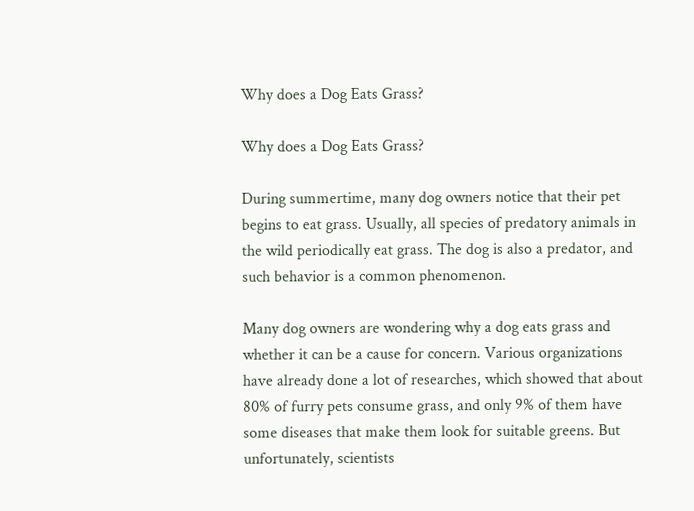Why does a Dog Eats Grass?

Why does a Dog Eats Grass?

During summertime, many dog owners notice that their pet begins to eat grass. Usually, all species of predatory animals in the wild periodically eat grass. The dog is also a predator, and such behavior is a common phenomenon.

Many dog owners are wondering why a dog eats grass and whether it can be a cause for concern. Various organizations have already done a lot of researches, which showed that about 80% of furry pets consume grass, and only 9% of them have some diseases that make them look for suitable greens. But unfortunately, scientists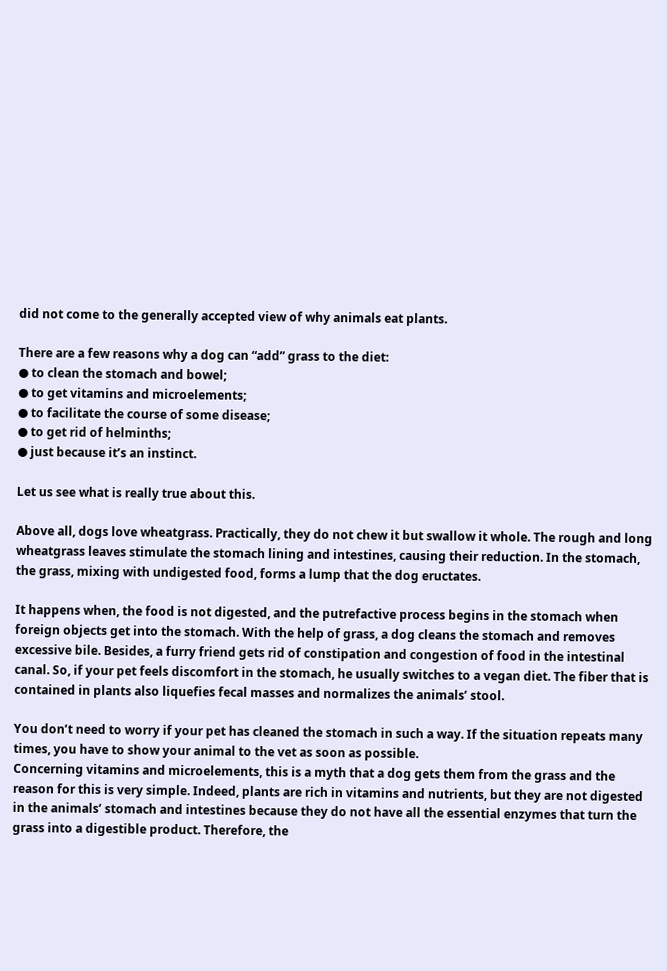did not come to the generally accepted view of why animals eat plants.

There are a few reasons why a dog can “add” grass to the diet:
● to clean the stomach and bowel;
● to get vitamins and microelements;
● to facilitate the course of some disease;
● to get rid of helminths;
● just because it’s an instinct.

Let us see what is really true about this.

Above all, dogs love wheatgrass. Practically, they do not chew it but swallow it whole. The rough and long wheatgrass leaves stimulate the stomach lining and intestines, causing their reduction. In the stomach, the grass, mixing with undigested food, forms a lump that the dog eructates.

It happens when, the food is not digested, and the putrefactive process begins in the stomach when foreign objects get into the stomach. With the help of grass, a dog cleans the stomach and removes excessive bile. Besides, a furry friend gets rid of constipation and congestion of food in the intestinal canal. So, if your pet feels discomfort in the stomach, he usually switches to a vegan diet. The fiber that is contained in plants also liquefies fecal masses and normalizes the animals’ stool.

You don’t need to worry if your pet has cleaned the stomach in such a way. If the situation repeats many times, you have to show your animal to the vet as soon as possible.
Concerning vitamins and microelements, this is a myth that a dog gets them from the grass and the reason for this is very simple. Indeed, plants are rich in vitamins and nutrients, but they are not digested in the animals’ stomach and intestines because they do not have all the essential enzymes that turn the grass into a digestible product. Therefore, the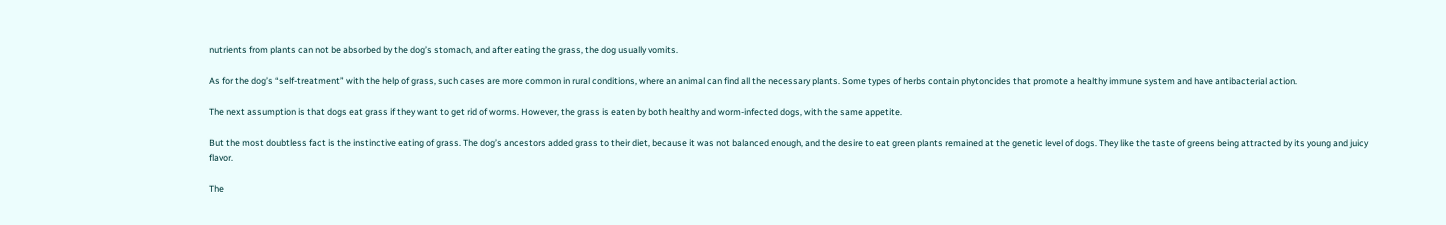nutrients from plants can not be absorbed by the dog’s stomach, and after eating the grass, the dog usually vomits.

As for the dog’s “self-treatment” with the help of grass, such cases are more common in rural conditions, where an animal can find all the necessary plants. Some types of herbs contain phytoncides that promote a healthy immune system and have antibacterial action.

The next assumption is that dogs eat grass if they want to get rid of worms. However, the grass is eaten by both healthy and worm-infected dogs, with the same appetite.

But the most doubtless fact is the instinctive eating of grass. The dog’s ancestors added grass to their diet, because it was not balanced enough, and the desire to eat green plants remained at the genetic level of dogs. They like the taste of greens being attracted by its young and juicy flavor.

The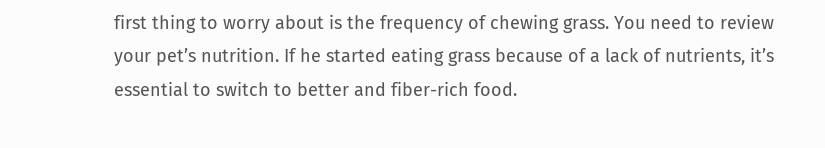first thing to worry about is the frequency of chewing grass. You need to review your pet’s nutrition. If he started eating grass because of a lack of nutrients, it’s essential to switch to better and fiber-rich food.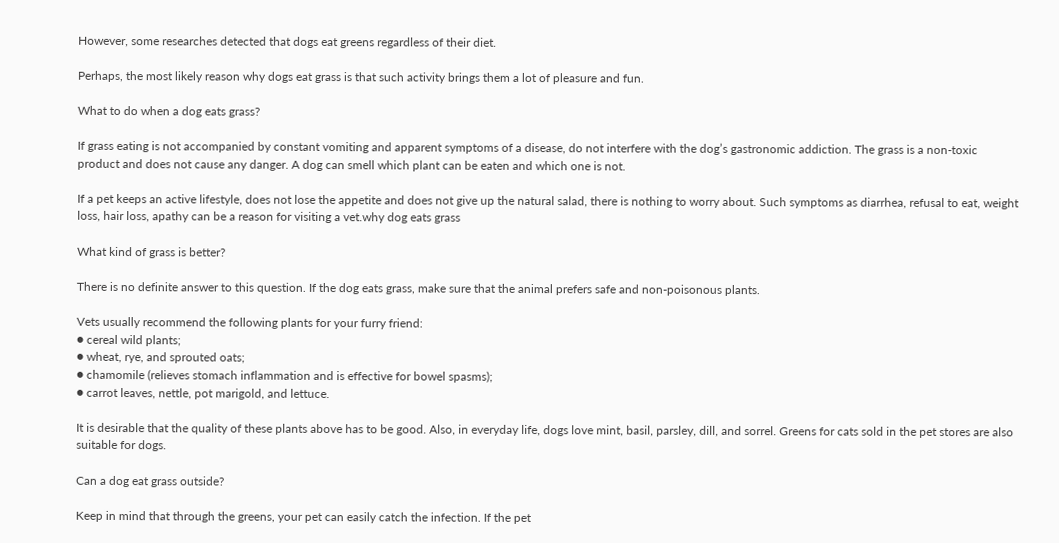However, some researches detected that dogs eat greens regardless of their diet.

Perhaps, the most likely reason why dogs eat grass is that such activity brings them a lot of pleasure and fun.

What to do when a dog eats grass?

If grass eating is not accompanied by constant vomiting and apparent symptoms of a disease, do not interfere with the dog’s gastronomic addiction. The grass is a non-toxic product and does not cause any danger. A dog can smell which plant can be eaten and which one is not.

If a pet keeps an active lifestyle, does not lose the appetite and does not give up the natural salad, there is nothing to worry about. Such symptoms as diarrhea, refusal to eat, weight loss, hair loss, apathy can be a reason for visiting a vet.why dog eats grass

What kind of grass is better?

There is no definite answer to this question. If the dog eats grass, make sure that the animal prefers safe and non-poisonous plants.

Vets usually recommend the following plants for your furry friend:
● cereal wild plants;
● wheat, rye, and sprouted oats;
● chamomile (relieves stomach inflammation and is effective for bowel spasms);
● carrot leaves, nettle, pot marigold, and lettuce.

It is desirable that the quality of these plants above has to be good. Also, in everyday life, dogs love mint, basil, parsley, dill, and sorrel. Greens for cats sold in the pet stores are also suitable for dogs.

Can a dog eat grass outside?

Keep in mind that through the greens, your pet can easily catch the infection. If the pet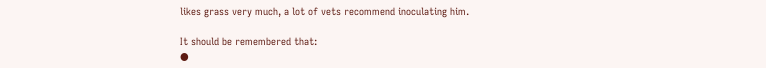likes grass very much, a lot of vets recommend inoculating him.

It should be remembered that:
●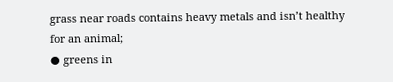grass near roads contains heavy metals and isn’t healthy for an animal;
● greens in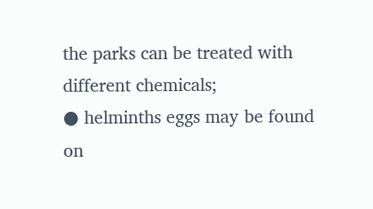the parks can be treated with different chemicals;
● helminths eggs may be found on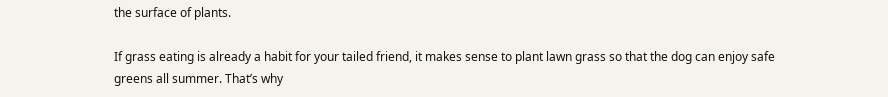the surface of plants.

If grass eating is already a habit for your tailed friend, it makes sense to plant lawn grass so that the dog can enjoy safe greens all summer. That’s why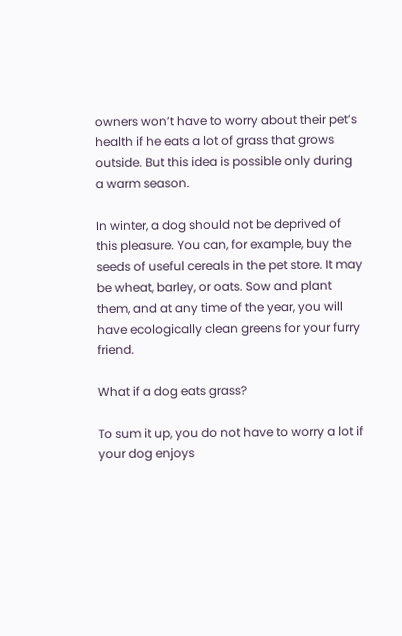owners won’t have to worry about their pet’s health if he eats a lot of grass that grows outside. But this idea is possible only during a warm season.

In winter, a dog should not be deprived of this pleasure. You can, for example, buy the seeds of useful cereals in the pet store. It may be wheat, barley, or oats. Sow and plant them, and at any time of the year, you will have ecologically clean greens for your furry friend.

What if a dog eats grass?

To sum it up, you do not have to worry a lot if your dog enjoys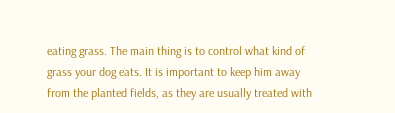eating grass. The main thing is to control what kind of grass your dog eats. It is important to keep him away from the planted fields, as they are usually treated with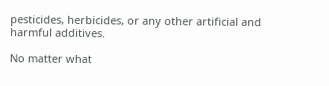pesticides, herbicides, or any other artificial and harmful additives.

No matter what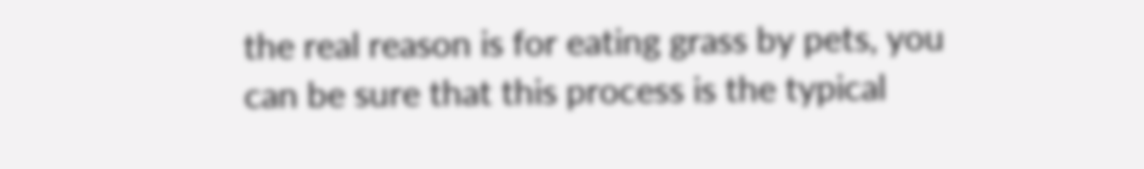the real reason is for eating grass by pets, you can be sure that this process is the typical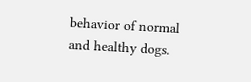behavior of normal and healthy dogs.